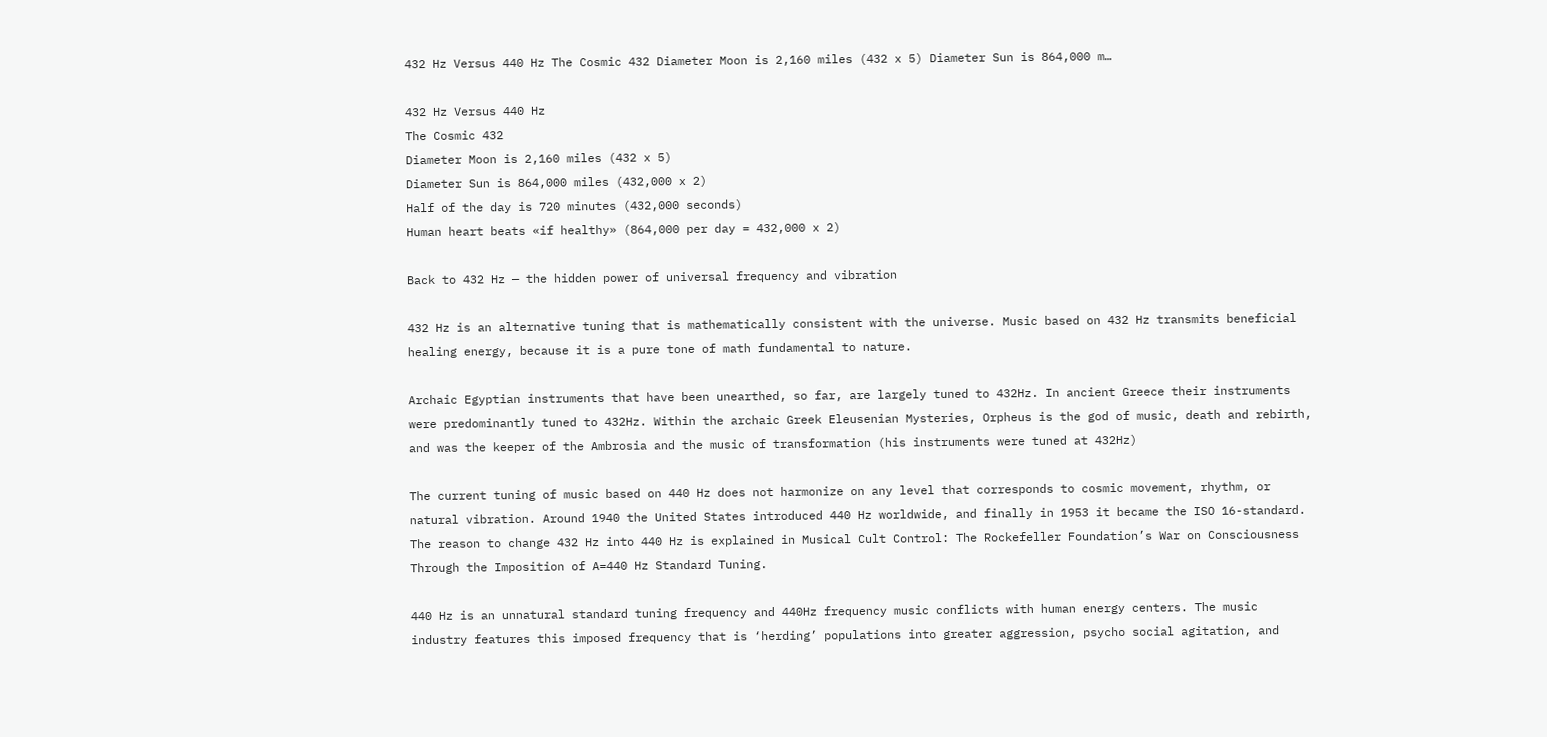432 Hz Versus 440 Hz The Cosmic 432 Diameter Moon is 2,160 miles (432 x 5) Diameter Sun is 864,000 m…

432 Hz Versus 440 Hz
The Cosmic 432
Diameter Moon is 2,160 miles (432 x 5)
Diameter Sun is 864,000 miles (432,000 x 2)
Half of the day is 720 minutes (432,000 seconds)
Human heart beats «if healthy» (864,000 per day = 432,000 x 2)

Back to 432 Hz — the hidden power of universal frequency and vibration

432 Hz is an alternative tuning that is mathematically consistent with the universe. Music based on 432 Hz transmits beneficial healing energy, because it is a pure tone of math fundamental to nature.

Archaic Egyptian instruments that have been unearthed, so far, are largely tuned to 432Hz. In ancient Greece their instruments were predominantly tuned to 432Hz. Within the archaic Greek Eleusenian Mysteries, Orpheus is the god of music, death and rebirth, and was the keeper of the Ambrosia and the music of transformation (his instruments were tuned at 432Hz)

The current tuning of music based on 440 Hz does not harmonize on any level that corresponds to cosmic movement, rhythm, or natural vibration. Around 1940 the United States introduced 440 Hz worldwide, and finally in 1953 it became the ISO 16-standard. The reason to change 432 Hz into 440 Hz is explained in Musical Cult Control: The Rockefeller Foundation’s War on Consciousness Through the Imposition of A=440 Hz Standard Tuning.

440 Hz is an unnatural standard tuning frequency and 440Hz frequency music conflicts with human energy centers. The music industry features this imposed frequency that is ‘herding’ populations into greater aggression, psycho social agitation, and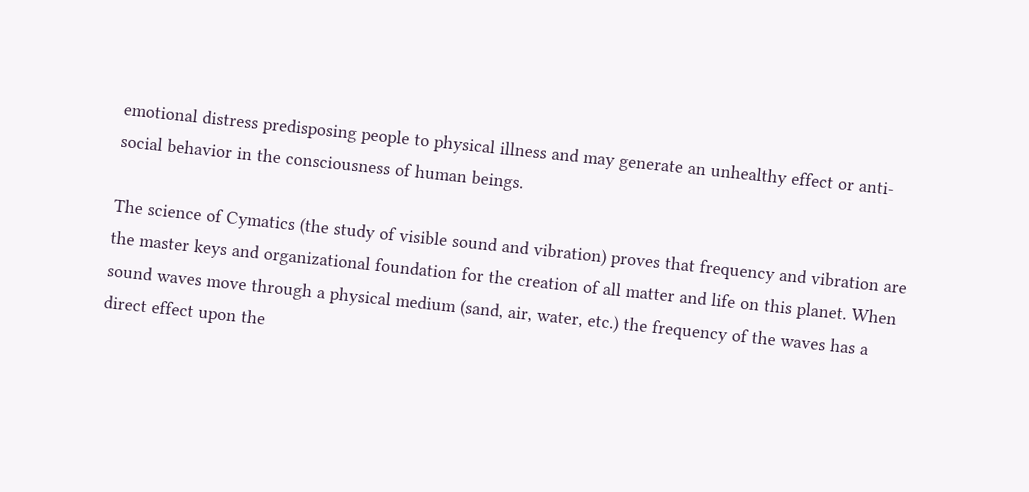emotional distress predisposing people to physical illness and may generate an unhealthy effect or anti-social behavior in the consciousness of human beings.

The science of Cymatics (the study of visible sound and vibration) proves that frequency and vibration are the master keys and organizational foundation for the creation of all matter and life on this planet. When sound waves move through a physical medium (sand, air, water, etc.) the frequency of the waves has a direct effect upon the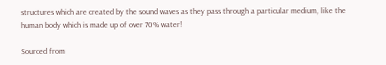structures which are created by the sound waves as they pass through a particular medium, like the human body which is made up of over 70% water!

Sourced from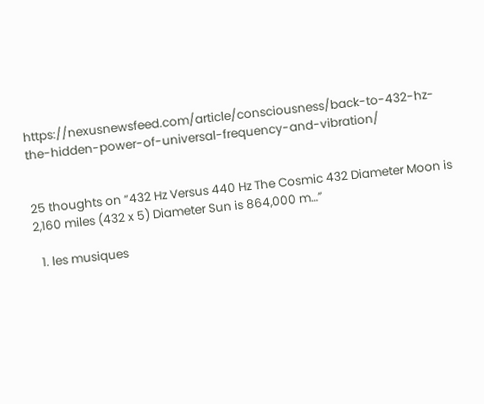https://nexusnewsfeed.com/article/consciousness/back-to-432-hz-the-hidden-power-of-universal-frequency-and-vibration/


25 thoughts on “432 Hz Versus 440 Hz The Cosmic 432 Diameter Moon is 2,160 miles (432 x 5) Diameter Sun is 864,000 m…”

  1. les musiques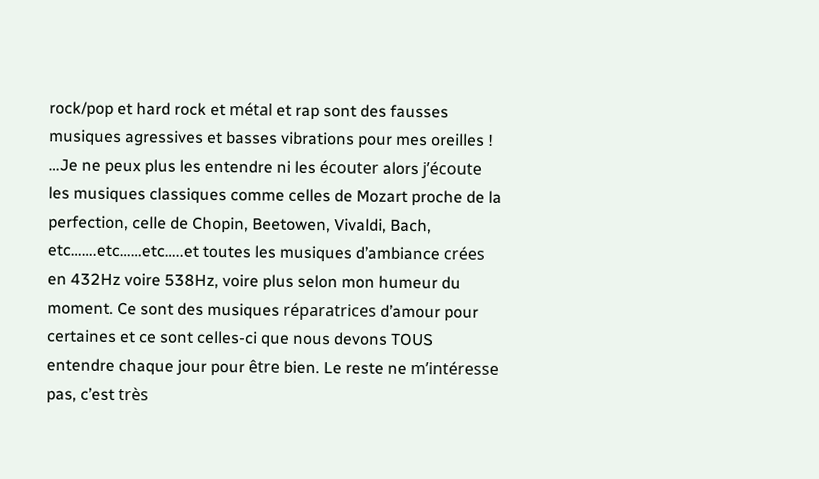rock/pop et hard rock et métal et rap sont des fausses musiques agressives et basses vibrations pour mes oreilles ! …Je ne peux plus les entendre ni les écouter alors j’écoute les musiques classiques comme celles de Mozart proche de la perfection, celle de Chopin, Beetowen, Vivaldi, Bach, etc…….etc……etc…..et toutes les musiques d’ambiance crées en 432Hz voire 538Hz, voire plus selon mon humeur du moment. Ce sont des musiques réparatrices d’amour pour certaines et ce sont celles-ci que nous devons TOUS entendre chaque jour pour être bien. Le reste ne m’intéresse pas, c’est très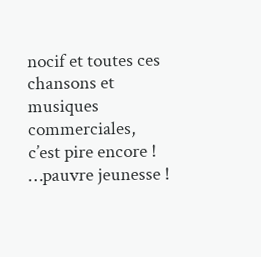nocif et toutes ces chansons et musiques commerciales, c’est pire encore ! …pauvre jeunesse !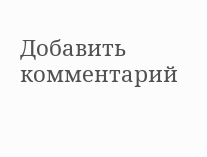Добавить комментарий